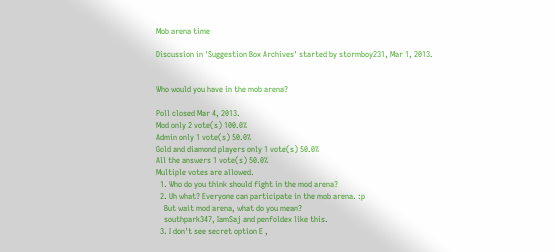Mob arena time

Discussion in 'Suggestion Box Archives' started by stormboy231, Mar 1, 2013.


Who would you have in the mob arena?

Poll closed Mar 4, 2013.
Mod only 2 vote(s) 100.0%
Admin only 1 vote(s) 50.0%
Gold and diamond players only 1 vote(s) 50.0%
All the answers 1 vote(s) 50.0%
Multiple votes are allowed.
  1. Who do you think should fight in the mod arena?
  2. Uh what? Everyone can participate in the mob arena. :p
    But wait mod arena, what do you mean?
    southpark347, IamSaj and penfoldex like this.
  3. I don't see secret option E ,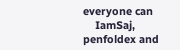everyone can
    IamSaj, penfoldex and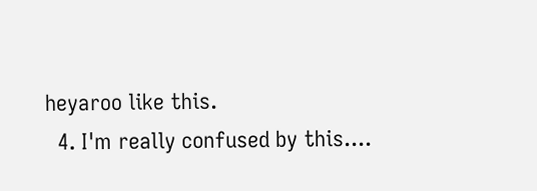heyaroo like this.
  4. I'm really confused by this....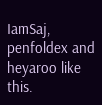IamSaj, penfoldex and heyaroo like this.